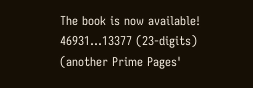The book is now available! 46931...13377 (23-digits)
(another Prime Pages'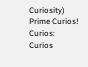Curiosity)
Prime Curios!
Curios: Curios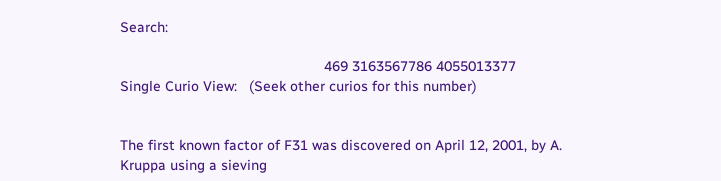Search:

                                                   469 3163567786 4055013377
Single Curio View:   (Seek other curios for this number)


The first known factor of F31 was discovered on April 12, 2001, by A. Kruppa using a sieving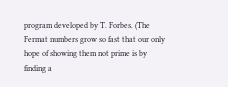program developed by T. Forbes. (The Fermat numbers grow so fast that our only hope of showing them not prime is by finding a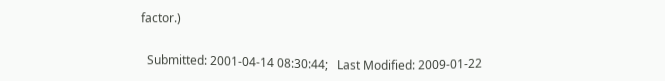factor.)


  Submitted: 2001-04-14 08:30:44;   Last Modified: 2009-01-22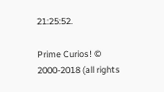21:25:52.

Prime Curios! © 2000-2018 (all rights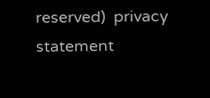reserved)  privacy statement